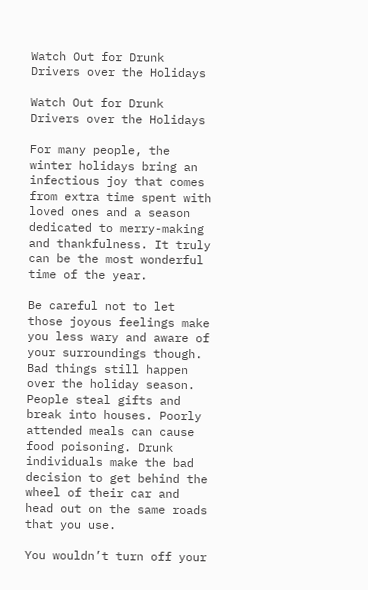Watch Out for Drunk Drivers over the Holidays

Watch Out for Drunk Drivers over the Holidays

For many people, the winter holidays bring an infectious joy that comes from extra time spent with loved ones and a season dedicated to merry-making and thankfulness. It truly can be the most wonderful time of the year.

Be careful not to let those joyous feelings make you less wary and aware of your surroundings though. Bad things still happen over the holiday season. People steal gifts and break into houses. Poorly attended meals can cause food poisoning. Drunk individuals make the bad decision to get behind the wheel of their car and head out on the same roads that you use.

You wouldn’t turn off your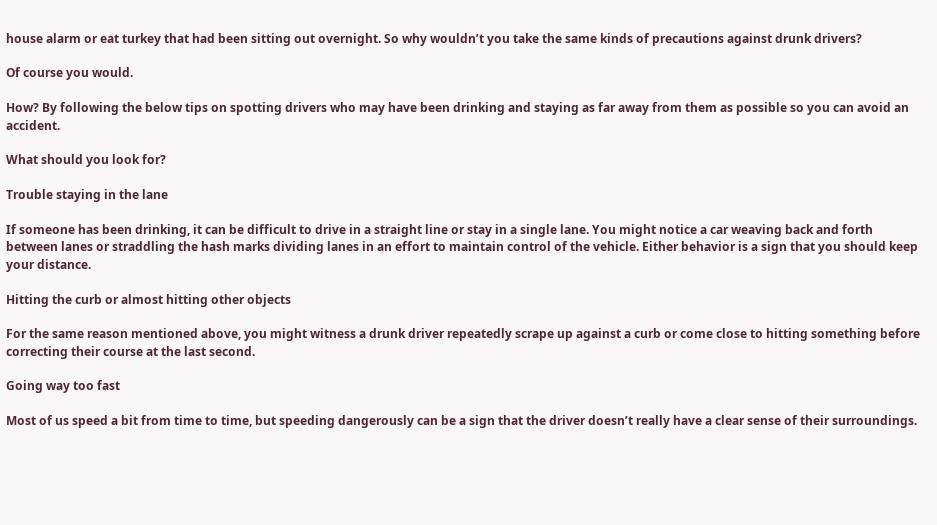house alarm or eat turkey that had been sitting out overnight. So why wouldn’t you take the same kinds of precautions against drunk drivers?

Of course you would.

How? By following the below tips on spotting drivers who may have been drinking and staying as far away from them as possible so you can avoid an accident.

What should you look for?

Trouble staying in the lane

If someone has been drinking, it can be difficult to drive in a straight line or stay in a single lane. You might notice a car weaving back and forth between lanes or straddling the hash marks dividing lanes in an effort to maintain control of the vehicle. Either behavior is a sign that you should keep your distance.

Hitting the curb or almost hitting other objects

For the same reason mentioned above, you might witness a drunk driver repeatedly scrape up against a curb or come close to hitting something before correcting their course at the last second.

Going way too fast

Most of us speed a bit from time to time, but speeding dangerously can be a sign that the driver doesn’t really have a clear sense of their surroundings.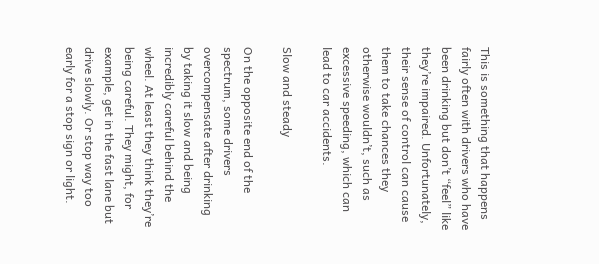This is something that happens fairly often with drivers who have been drinking but don’t “feel” like they’re impaired. Unfortunately, their sense of control can cause them to take chances they otherwise wouldn’t, such as excessive speeding, which can lead to car accidents.

Slow and steady

On the opposite end of the spectrum, some drivers overcompensate after drinking by taking it slow and being incredibly careful behind the wheel. At least they think they’re being careful. They might, for example, get in the fast lane but drive slowly. Or stop way too early for a stop sign or light.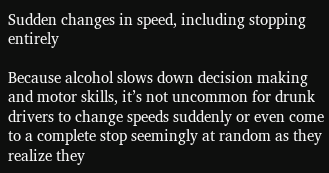Sudden changes in speed, including stopping entirely

Because alcohol slows down decision making and motor skills, it’s not uncommon for drunk drivers to change speeds suddenly or even come to a complete stop seemingly at random as they realize they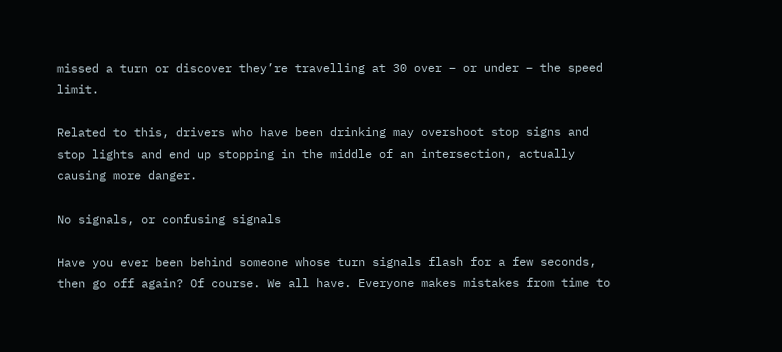missed a turn or discover they’re travelling at 30 over – or under – the speed limit.

Related to this, drivers who have been drinking may overshoot stop signs and stop lights and end up stopping in the middle of an intersection, actually causing more danger.

No signals, or confusing signals

Have you ever been behind someone whose turn signals flash for a few seconds, then go off again? Of course. We all have. Everyone makes mistakes from time to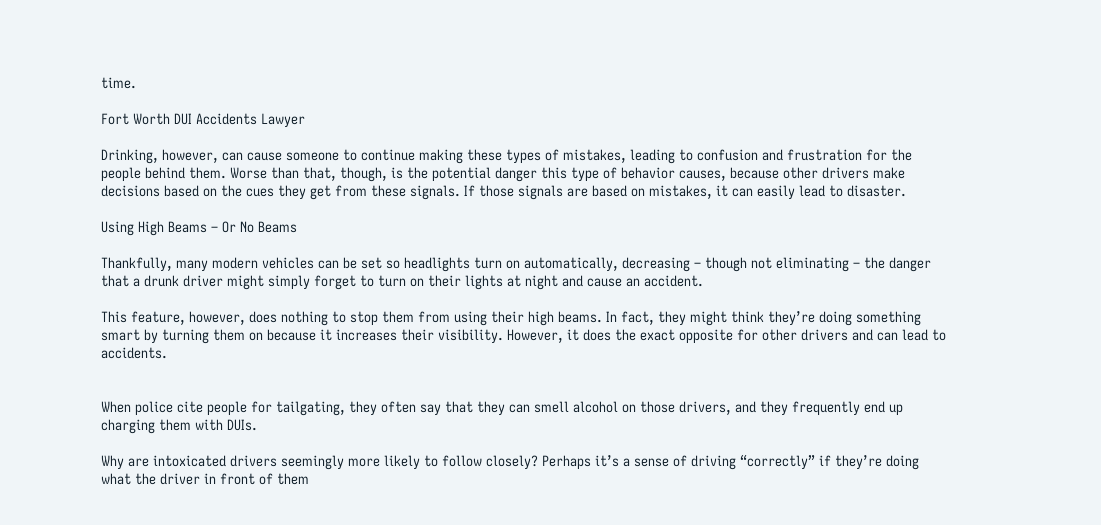time.

Fort Worth DUI Accidents Lawyer

Drinking, however, can cause someone to continue making these types of mistakes, leading to confusion and frustration for the people behind them. Worse than that, though, is the potential danger this type of behavior causes, because other drivers make decisions based on the cues they get from these signals. If those signals are based on mistakes, it can easily lead to disaster.

Using High Beams – Or No Beams

Thankfully, many modern vehicles can be set so headlights turn on automatically, decreasing – though not eliminating – the danger that a drunk driver might simply forget to turn on their lights at night and cause an accident.

This feature, however, does nothing to stop them from using their high beams. In fact, they might think they’re doing something smart by turning them on because it increases their visibility. However, it does the exact opposite for other drivers and can lead to accidents.


When police cite people for tailgating, they often say that they can smell alcohol on those drivers, and they frequently end up charging them with DUIs.

Why are intoxicated drivers seemingly more likely to follow closely? Perhaps it’s a sense of driving “correctly” if they’re doing what the driver in front of them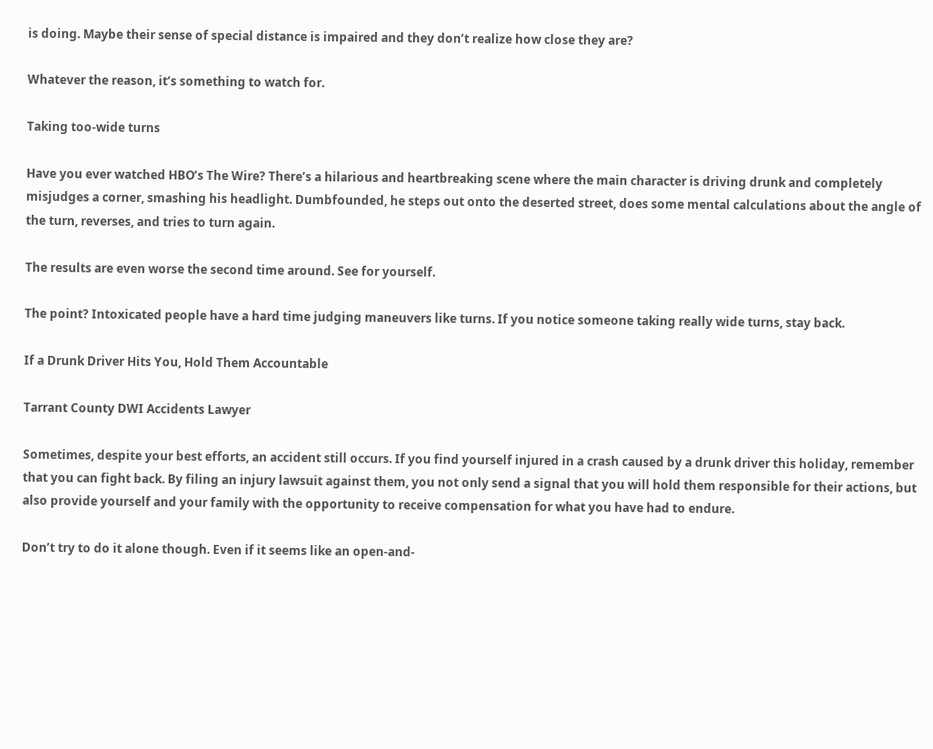is doing. Maybe their sense of special distance is impaired and they don’t realize how close they are?

Whatever the reason, it’s something to watch for.

Taking too-wide turns

Have you ever watched HBO’s The Wire? There’s a hilarious and heartbreaking scene where the main character is driving drunk and completely misjudges a corner, smashing his headlight. Dumbfounded, he steps out onto the deserted street, does some mental calculations about the angle of the turn, reverses, and tries to turn again.

The results are even worse the second time around. See for yourself.

The point? Intoxicated people have a hard time judging maneuvers like turns. If you notice someone taking really wide turns, stay back.

If a Drunk Driver Hits You, Hold Them Accountable

Tarrant County DWI Accidents Lawyer

Sometimes, despite your best efforts, an accident still occurs. If you find yourself injured in a crash caused by a drunk driver this holiday, remember that you can fight back. By filing an injury lawsuit against them, you not only send a signal that you will hold them responsible for their actions, but also provide yourself and your family with the opportunity to receive compensation for what you have had to endure.

Don’t try to do it alone though. Even if it seems like an open-and-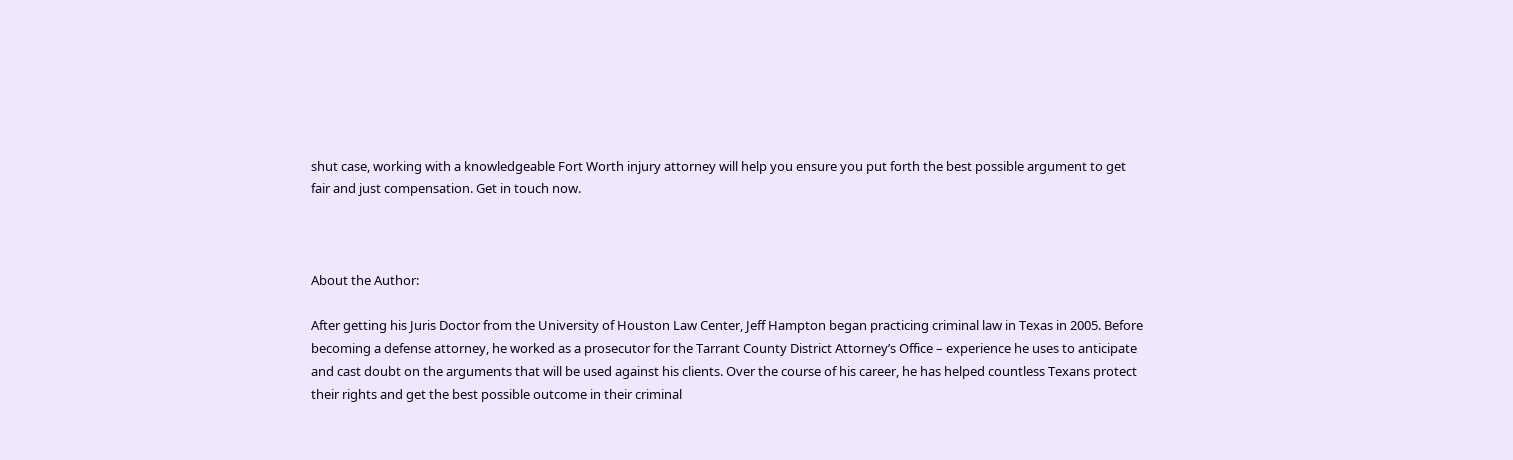shut case, working with a knowledgeable Fort Worth injury attorney will help you ensure you put forth the best possible argument to get fair and just compensation. Get in touch now.



About the Author:

After getting his Juris Doctor from the University of Houston Law Center, Jeff Hampton began practicing criminal law in Texas in 2005. Before becoming a defense attorney, he worked as a prosecutor for the Tarrant County District Attorney’s Office – experience he uses to anticipate and cast doubt on the arguments that will be used against his clients. Over the course of his career, he has helped countless Texans protect their rights and get the best possible outcome in their criminal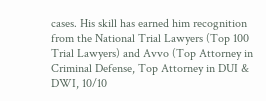cases. His skill has earned him recognition from the National Trial Lawyers (Top 100 Trial Lawyers) and Avvo (Top Attorney in Criminal Defense, Top Attorney in DUI & DWI, 10/10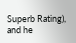Superb Rating), and he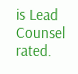is Lead Counsel rated.